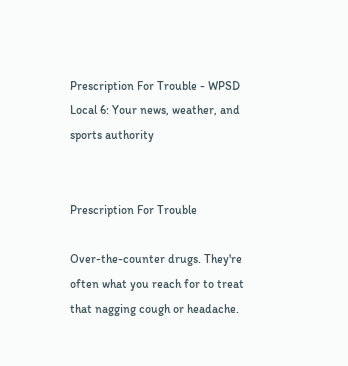Prescription For Trouble - WPSD Local 6: Your news, weather, and sports authority


Prescription For Trouble

Over-the-counter drugs. They're often what you reach for to treat that nagging cough or headache.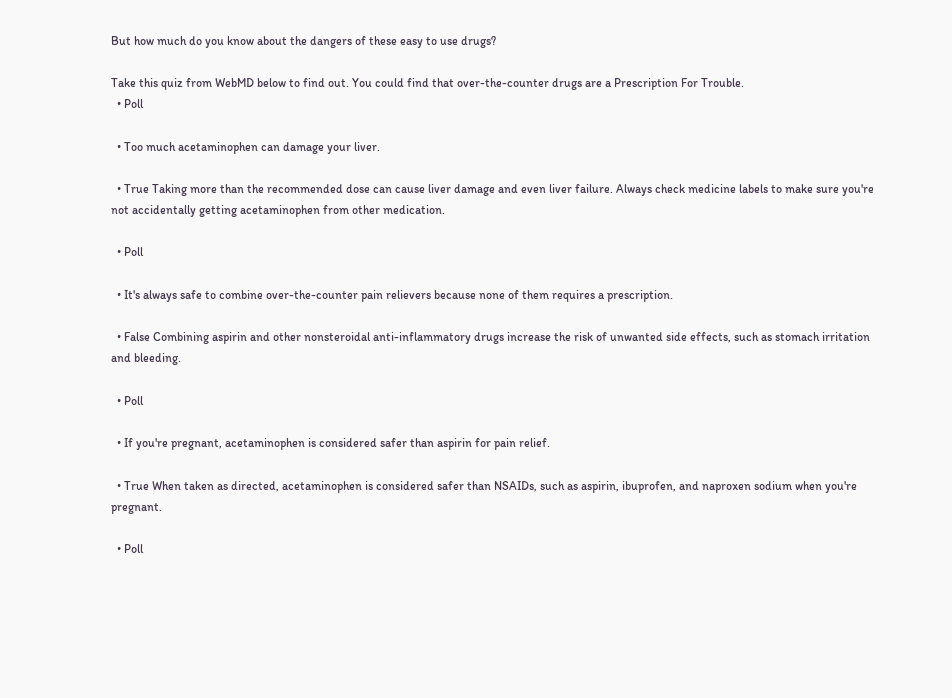But how much do you know about the dangers of these easy to use drugs?

Take this quiz from WebMD below to find out. You could find that over-the-counter drugs are a Prescription For Trouble.
  • Poll

  • Too much acetaminophen can damage your liver.

  • True Taking more than the recommended dose can cause liver damage and even liver failure. Always check medicine labels to make sure you're not accidentally getting acetaminophen from other medication.

  • Poll

  • It's always safe to combine over-the-counter pain relievers because none of them requires a prescription.

  • False Combining aspirin and other nonsteroidal anti-inflammatory drugs increase the risk of unwanted side effects, such as stomach irritation and bleeding.

  • Poll

  • If you're pregnant, acetaminophen is considered safer than aspirin for pain relief.

  • True When taken as directed, acetaminophen is considered safer than NSAIDs, such as aspirin, ibuprofen, and naproxen sodium when you're pregnant.

  • Poll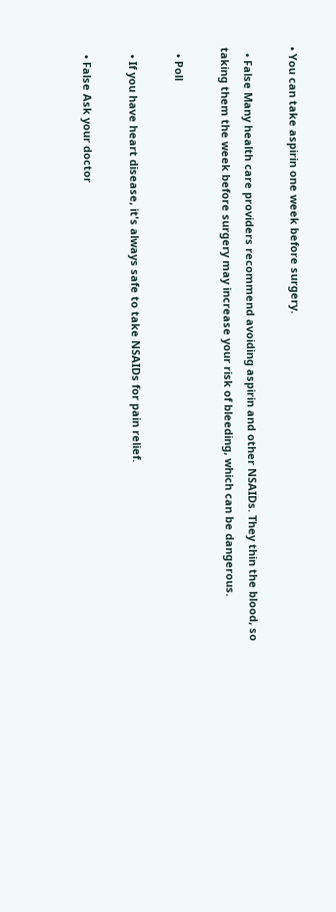• You can take aspirin one week before surgery.

  • False Many health care providers recommend avoiding aspirin and other NSAIDs. They thin the blood, so taking them the week before surgery may increase your risk of bleeding, which can be dangerous.

  • Poll

  • If you have heart disease, it's always safe to take NSAIDs for pain relief.

  • False Ask your doctor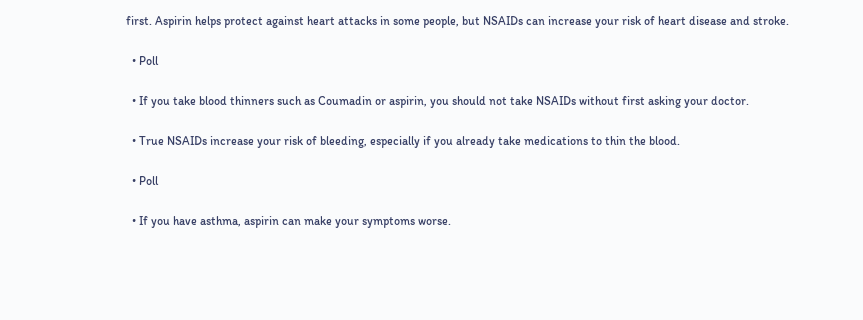first. Aspirin helps protect against heart attacks in some people, but NSAIDs can increase your risk of heart disease and stroke.

  • Poll

  • If you take blood thinners such as Coumadin or aspirin, you should not take NSAIDs without first asking your doctor.

  • True NSAIDs increase your risk of bleeding, especially if you already take medications to thin the blood.

  • Poll

  • If you have asthma, aspirin can make your symptoms worse.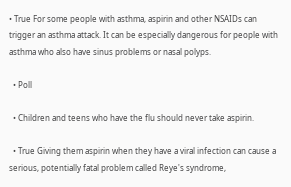• True For some people with asthma, aspirin and other NSAIDs can trigger an asthma attack. It can be especially dangerous for people with asthma who also have sinus problems or nasal polyps.

  • Poll

  • Children and teens who have the flu should never take aspirin.

  • True Giving them aspirin when they have a viral infection can cause a serious, potentially fatal problem called Reye's syndrome,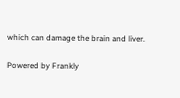which can damage the brain and liver.

Powered by Frankly